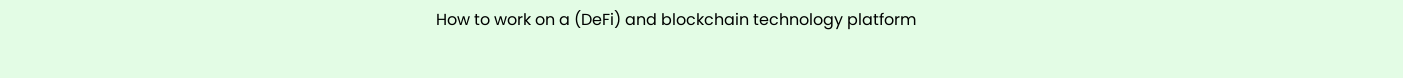How to work on a (DeFi) and blockchain technology platform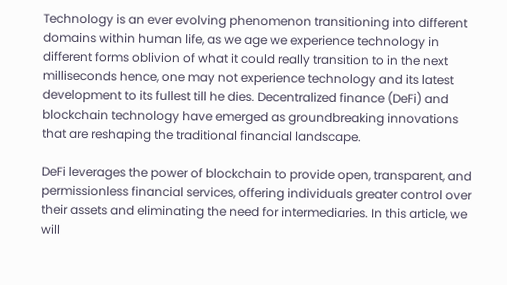Technology is an ever evolving phenomenon transitioning into different domains within human life, as we age we experience technology in different forms oblivion of what it could really transition to in the next milliseconds hence, one may not experience technology and its latest development to its fullest till he dies. Decentralized finance (DeFi) and blockchain technology have emerged as groundbreaking innovations that are reshaping the traditional financial landscape.

DeFi leverages the power of blockchain to provide open, transparent, and permissionless financial services, offering individuals greater control over their assets and eliminating the need for intermediaries. In this article, we will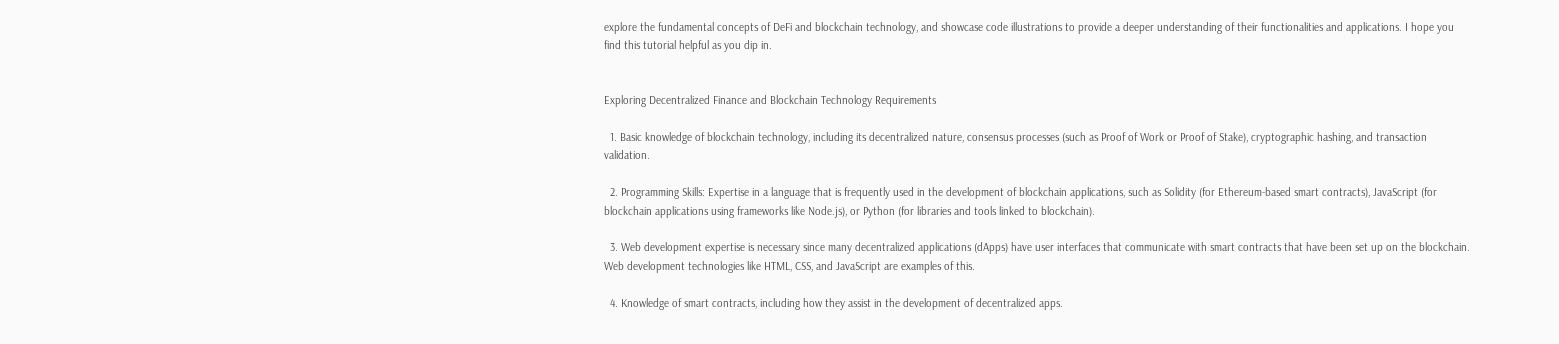explore the fundamental concepts of DeFi and blockchain technology, and showcase code illustrations to provide a deeper understanding of their functionalities and applications. I hope you find this tutorial helpful as you dip in.


Exploring Decentralized Finance and Blockchain Technology Requirements

  1. Basic knowledge of blockchain technology, including its decentralized nature, consensus processes (such as Proof of Work or Proof of Stake), cryptographic hashing, and transaction validation.

  2. Programming Skills: Expertise in a language that is frequently used in the development of blockchain applications, such as Solidity (for Ethereum-based smart contracts), JavaScript (for blockchain applications using frameworks like Node.js), or Python (for libraries and tools linked to blockchain).

  3. Web development expertise is necessary since many decentralized applications (dApps) have user interfaces that communicate with smart contracts that have been set up on the blockchain. Web development technologies like HTML, CSS, and JavaScript are examples of this.

  4. Knowledge of smart contracts, including how they assist in the development of decentralized apps.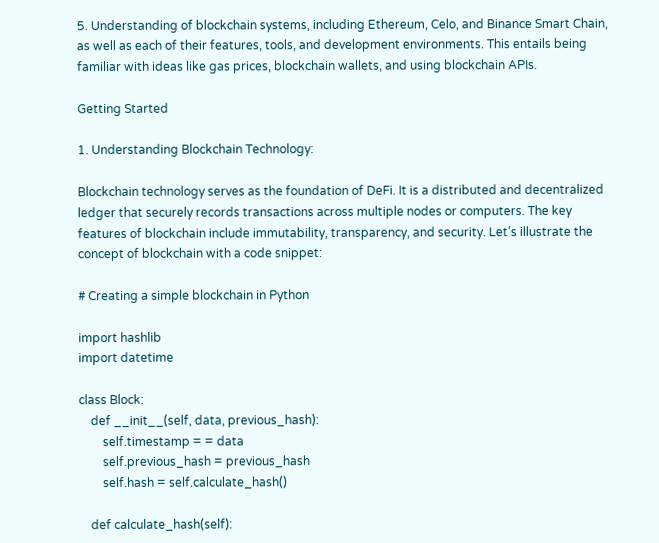5. Understanding of blockchain systems, including Ethereum, Celo, and Binance Smart Chain, as well as each of their features, tools, and development environments. This entails being familiar with ideas like gas prices, blockchain wallets, and using blockchain APIs.

Getting Started

1. Understanding Blockchain Technology:

Blockchain technology serves as the foundation of DeFi. It is a distributed and decentralized ledger that securely records transactions across multiple nodes or computers. The key features of blockchain include immutability, transparency, and security. Let’s illustrate the concept of blockchain with a code snippet:

# Creating a simple blockchain in Python

import hashlib
import datetime

class Block:
    def __init__(self, data, previous_hash):
        self.timestamp = = data
        self.previous_hash = previous_hash
        self.hash = self.calculate_hash()

    def calculate_hash(self):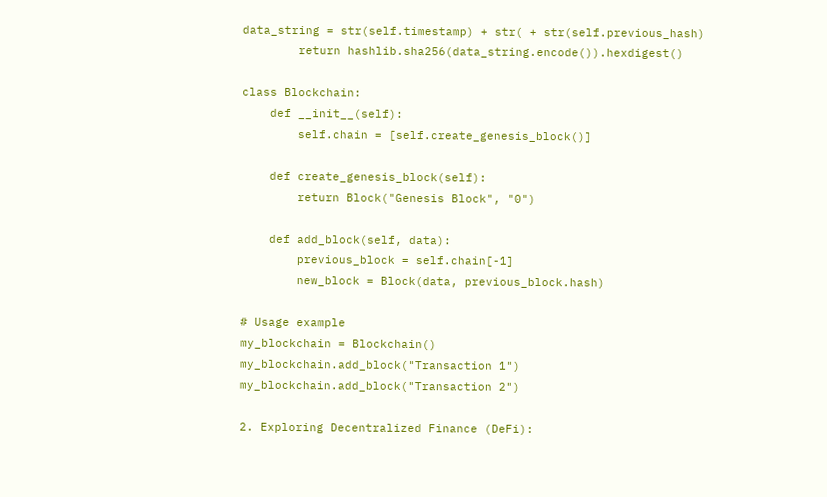data_string = str(self.timestamp) + str( + str(self.previous_hash)
        return hashlib.sha256(data_string.encode()).hexdigest()

class Blockchain:
    def __init__(self):
        self.chain = [self.create_genesis_block()]

    def create_genesis_block(self):
        return Block("Genesis Block", "0")

    def add_block(self, data):
        previous_block = self.chain[-1]
        new_block = Block(data, previous_block.hash)

# Usage example
my_blockchain = Blockchain()
my_blockchain.add_block("Transaction 1")
my_blockchain.add_block("Transaction 2")

2. Exploring Decentralized Finance (DeFi):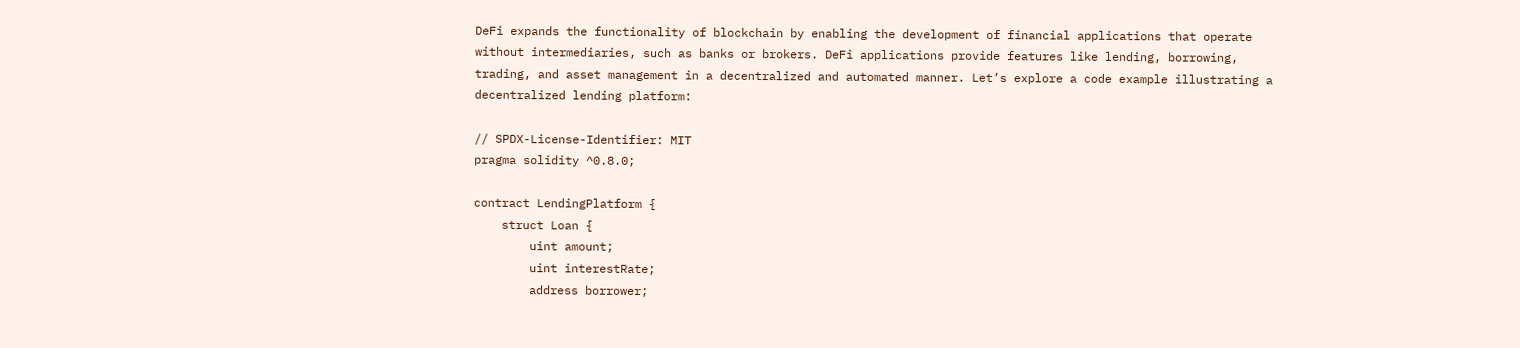DeFi expands the functionality of blockchain by enabling the development of financial applications that operate without intermediaries, such as banks or brokers. DeFi applications provide features like lending, borrowing, trading, and asset management in a decentralized and automated manner. Let’s explore a code example illustrating a decentralized lending platform:

// SPDX-License-Identifier: MIT
pragma solidity ^0.8.0;

contract LendingPlatform {
    struct Loan {
        uint amount;
        uint interestRate;
        address borrower;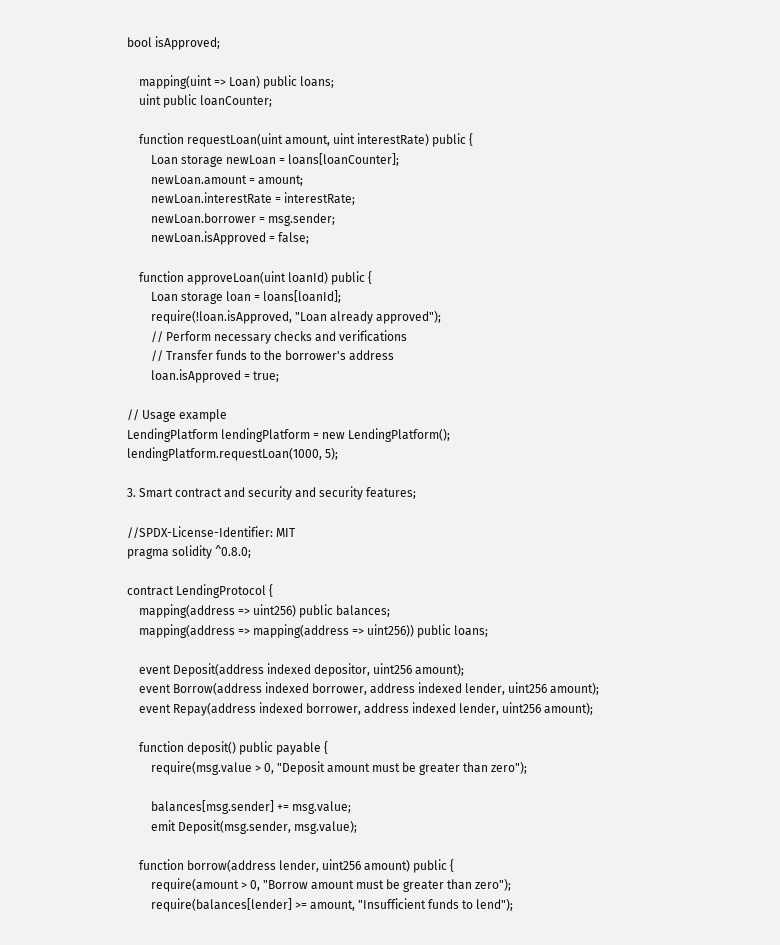bool isApproved;

    mapping(uint => Loan) public loans;
    uint public loanCounter;

    function requestLoan(uint amount, uint interestRate) public {
        Loan storage newLoan = loans[loanCounter];
        newLoan.amount = amount;
        newLoan.interestRate = interestRate;
        newLoan.borrower = msg.sender;
        newLoan.isApproved = false;

    function approveLoan(uint loanId) public {
        Loan storage loan = loans[loanId];
        require(!loan.isApproved, "Loan already approved");
        // Perform necessary checks and verifications
        // Transfer funds to the borrower's address
        loan.isApproved = true;

// Usage example
LendingPlatform lendingPlatform = new LendingPlatform();
lendingPlatform.requestLoan(1000, 5);

3. Smart contract and security and security features;

//SPDX-License-Identifier: MIT
pragma solidity ^0.8.0;

contract LendingProtocol {
    mapping(address => uint256) public balances;
    mapping(address => mapping(address => uint256)) public loans;

    event Deposit(address indexed depositor, uint256 amount);
    event Borrow(address indexed borrower, address indexed lender, uint256 amount);
    event Repay(address indexed borrower, address indexed lender, uint256 amount);

    function deposit() public payable {
        require(msg.value > 0, "Deposit amount must be greater than zero");

        balances[msg.sender] += msg.value;
        emit Deposit(msg.sender, msg.value);

    function borrow(address lender, uint256 amount) public {
        require(amount > 0, "Borrow amount must be greater than zero");
        require(balances[lender] >= amount, "Insufficient funds to lend");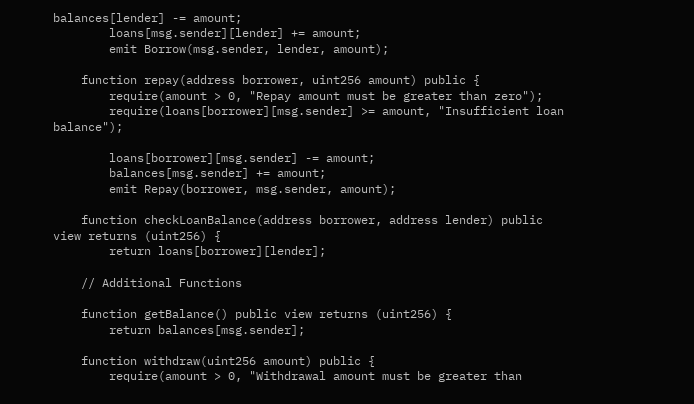balances[lender] -= amount;
        loans[msg.sender][lender] += amount;
        emit Borrow(msg.sender, lender, amount);

    function repay(address borrower, uint256 amount) public {
        require(amount > 0, "Repay amount must be greater than zero");
        require(loans[borrower][msg.sender] >= amount, "Insufficient loan balance");

        loans[borrower][msg.sender] -= amount;
        balances[msg.sender] += amount;
        emit Repay(borrower, msg.sender, amount);

    function checkLoanBalance(address borrower, address lender) public view returns (uint256) {
        return loans[borrower][lender];

    // Additional Functions

    function getBalance() public view returns (uint256) {
        return balances[msg.sender];

    function withdraw(uint256 amount) public {
        require(amount > 0, "Withdrawal amount must be greater than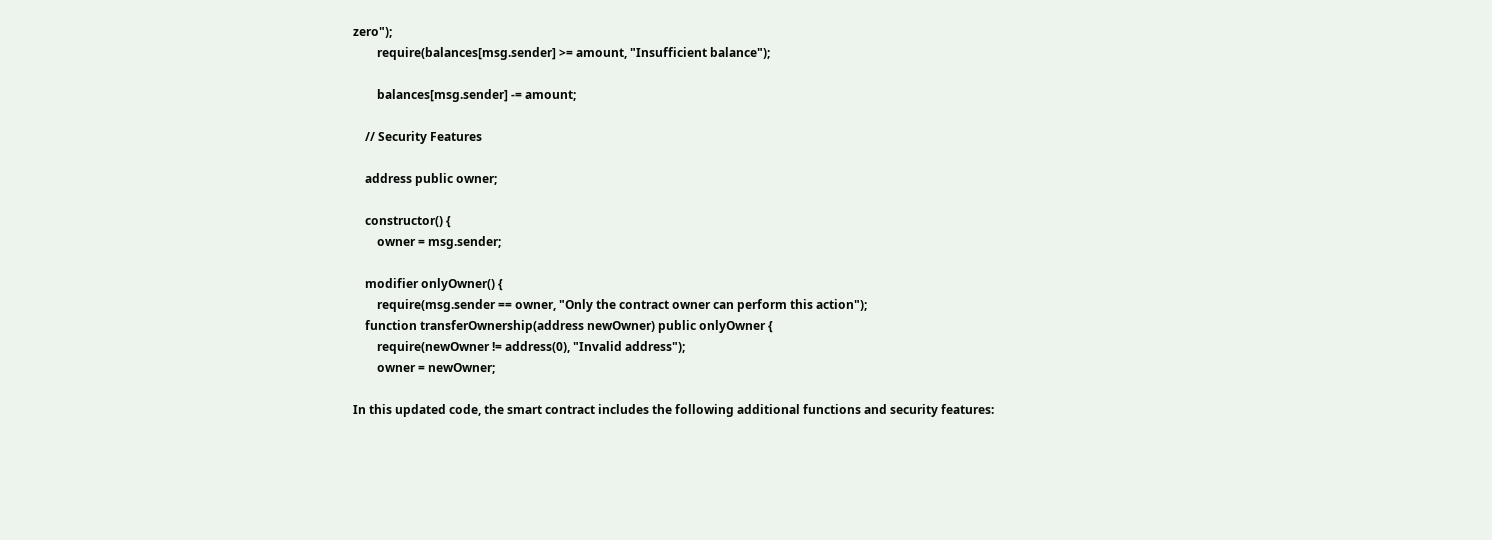zero");
        require(balances[msg.sender] >= amount, "Insufficient balance");

        balances[msg.sender] -= amount;

    // Security Features

    address public owner;

    constructor() {
        owner = msg.sender;

    modifier onlyOwner() {
        require(msg.sender == owner, "Only the contract owner can perform this action");
    function transferOwnership(address newOwner) public onlyOwner {
        require(newOwner != address(0), "Invalid address");
        owner = newOwner;

In this updated code, the smart contract includes the following additional functions and security features: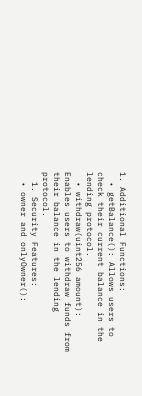1. Additional Functions:
  • getBalance(): Allows users to check their current balance in the lending protocol.
  • withdraw(uint256 amount): Enables users to withdraw funds from their balance in the lending protocol.
  1. Security Features:
  • owner and onlyOwner():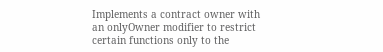Implements a contract owner with an onlyOwner modifier to restrict certain functions only to the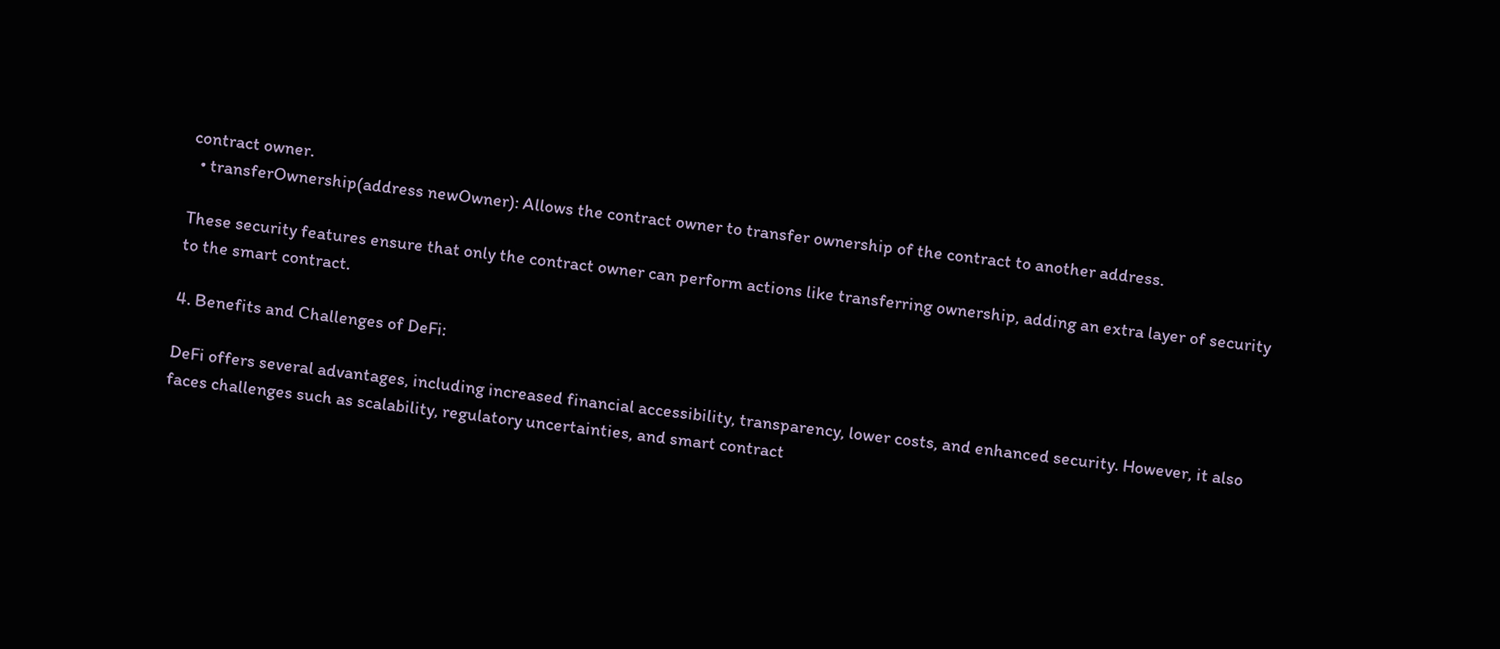contract owner.
  • transferOwnership(address newOwner): Allows the contract owner to transfer ownership of the contract to another address.

These security features ensure that only the contract owner can perform actions like transferring ownership, adding an extra layer of security to the smart contract.

4. Benefits and Challenges of DeFi:

DeFi offers several advantages, including increased financial accessibility, transparency, lower costs, and enhanced security. However, it also faces challenges such as scalability, regulatory uncertainties, and smart contract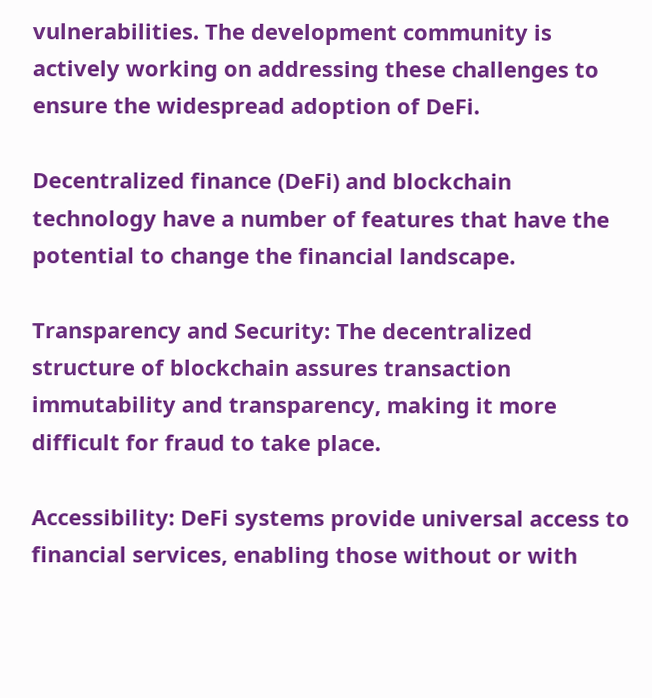vulnerabilities. The development community is actively working on addressing these challenges to ensure the widespread adoption of DeFi.

Decentralized finance (DeFi) and blockchain technology have a number of features that have the potential to change the financial landscape.

Transparency and Security: The decentralized structure of blockchain assures transaction immutability and transparency, making it more difficult for fraud to take place.

Accessibility: DeFi systems provide universal access to financial services, enabling those without or with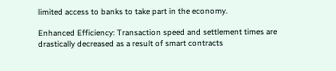limited access to banks to take part in the economy.

Enhanced Efficiency: Transaction speed and settlement times are drastically decreased as a result of smart contracts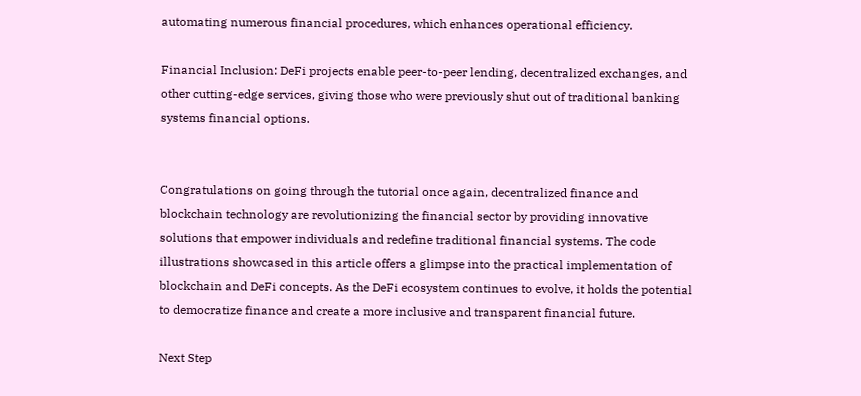automating numerous financial procedures, which enhances operational efficiency.

Financial Inclusion: DeFi projects enable peer-to-peer lending, decentralized exchanges, and other cutting-edge services, giving those who were previously shut out of traditional banking systems financial options.


Congratulations on going through the tutorial once again, decentralized finance and blockchain technology are revolutionizing the financial sector by providing innovative solutions that empower individuals and redefine traditional financial systems. The code illustrations showcased in this article offers a glimpse into the practical implementation of blockchain and DeFi concepts. As the DeFi ecosystem continues to evolve, it holds the potential to democratize finance and create a more inclusive and transparent financial future.

Next Step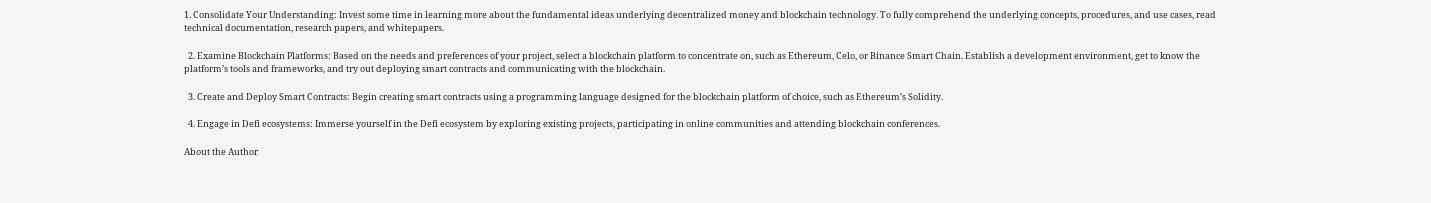1. Consolidate Your Understanding: Invest some time in learning more about the fundamental ideas underlying decentralized money and blockchain technology. To fully comprehend the underlying concepts, procedures, and use cases, read technical documentation, research papers, and whitepapers.

  2. Examine Blockchain Platforms: Based on the needs and preferences of your project, select a blockchain platform to concentrate on, such as Ethereum, Celo, or Binance Smart Chain. Establish a development environment, get to know the platform’s tools and frameworks, and try out deploying smart contracts and communicating with the blockchain.

  3. Create and Deploy Smart Contracts: Begin creating smart contracts using a programming language designed for the blockchain platform of choice, such as Ethereum’s Solidity.

  4. Engage in Defi ecosystems: Immerse yourself in the Defi ecosystem by exploring existing projects, participating in online communities and attending blockchain conferences.

About the Author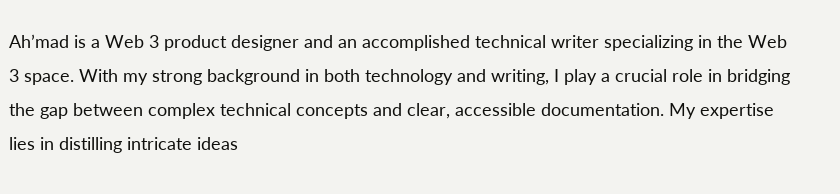Ah’mad is a Web 3 product designer and an accomplished technical writer specializing in the Web 3 space. With my strong background in both technology and writing, I play a crucial role in bridging the gap between complex technical concepts and clear, accessible documentation. My expertise lies in distilling intricate ideas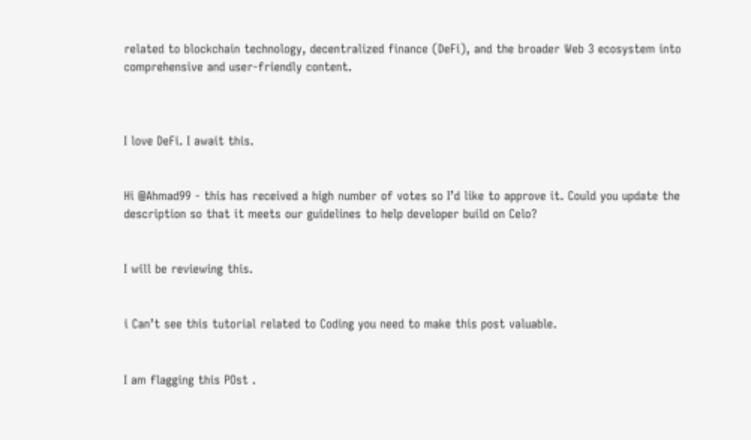related to blockchain technology, decentralized finance (DeFi), and the broader Web 3 ecosystem into comprehensive and user-friendly content.



I love DeFi. I await this.


Hi @Ahmad99 - this has received a high number of votes so I’d like to approve it. Could you update the description so that it meets our guidelines to help developer build on Celo?


I will be reviewing this.


i Can’t see this tutorial related to Coding you need to make this post valuable.


I am flagging this POst .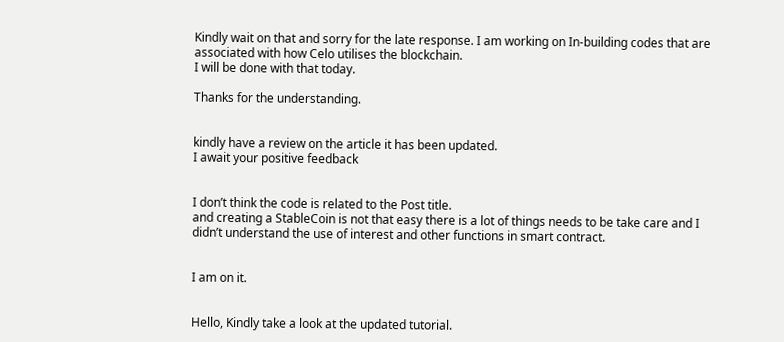Kindly wait on that and sorry for the late response. I am working on In-building codes that are associated with how Celo utilises the blockchain.
I will be done with that today.

Thanks for the understanding.


kindly have a review on the article it has been updated.
I await your positive feedback


I don’t think the code is related to the Post title.
and creating a StableCoin is not that easy there is a lot of things needs to be take care and I didn’t understand the use of interest and other functions in smart contract.


I am on it.


Hello, Kindly take a look at the updated tutorial.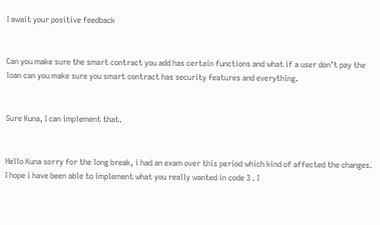I await your positive feedback


Can you make sure the smart contract you add has certain functions and what if a user don’t pay the loan can you make sure you smart contract has security features and everything.


Sure Kuna, I can implement that.


Hello Kuna sorry for the long break, i had an exam over this period which kind of affected the changes. I hope i have been able to implement what you really wanted in code 3 . I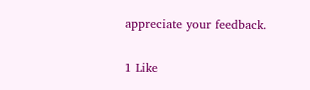appreciate your feedback.

1 Like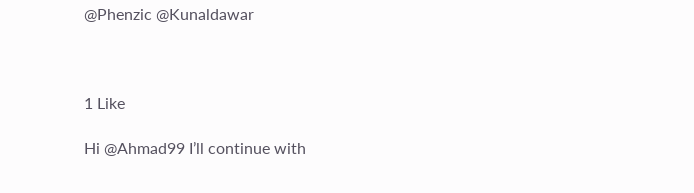@Phenzic @Kunaldawar



1 Like

Hi @Ahmad99 I’ll continue with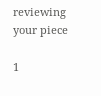reviewing your piece

1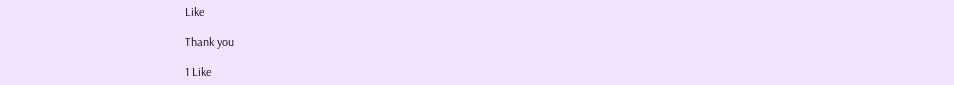Like

Thank you

1 Like